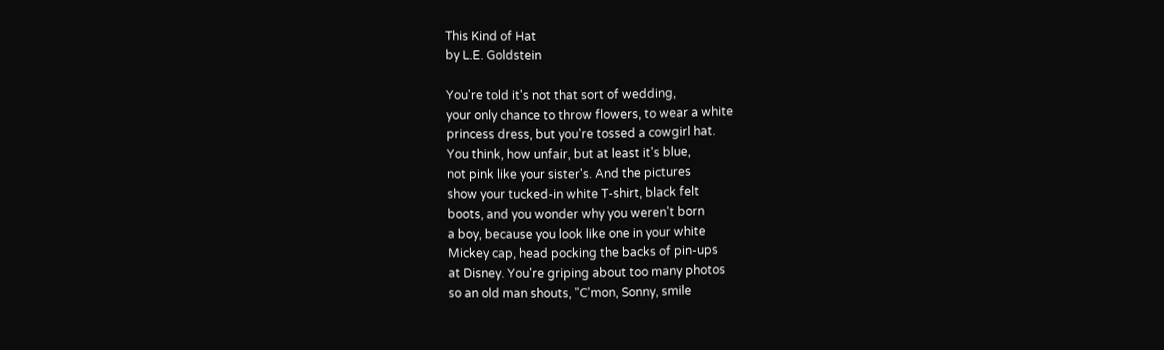This Kind of Hat
by L.E. Goldstein

You're told it's not that sort of wedding,
your only chance to throw flowers, to wear a white
princess dress, but you're tossed a cowgirl hat.
You think, how unfair, but at least it's blue,
not pink like your sister's. And the pictures
show your tucked-in white T-shirt, black felt
boots, and you wonder why you weren't born
a boy, because you look like one in your white
Mickey cap, head pocking the backs of pin-ups
at Disney. You're griping about too many photos
so an old man shouts, "C'mon, Sonny, smile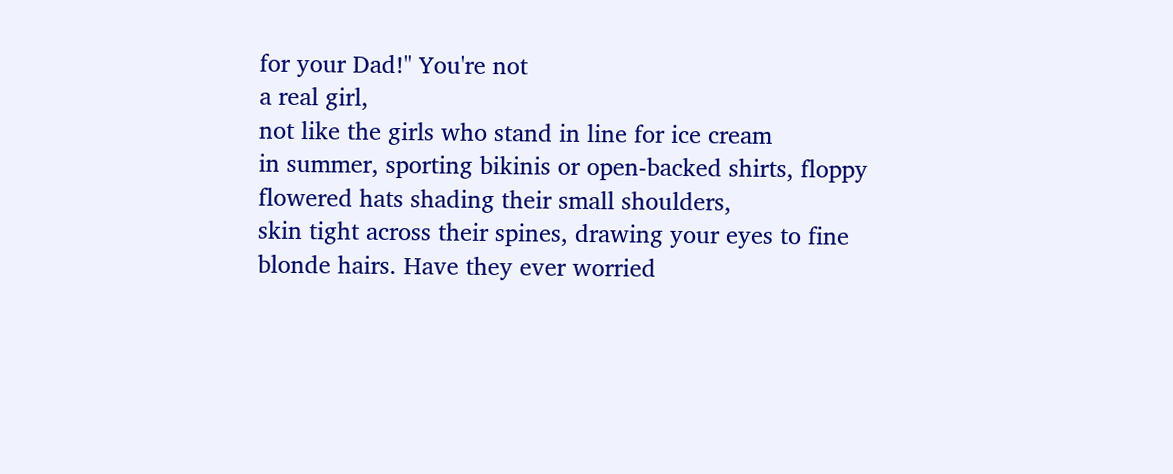for your Dad!" You're not
a real girl,
not like the girls who stand in line for ice cream
in summer, sporting bikinis or open-backed shirts, floppy
flowered hats shading their small shoulders,
skin tight across their spines, drawing your eyes to fine
blonde hairs. Have they ever worried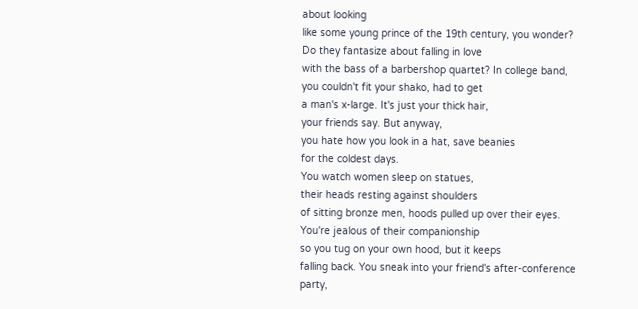about looking
like some young prince of the 19th century, you wonder?
Do they fantasize about falling in love
with the bass of a barbershop quartet? In college band,
you couldn't fit your shako, had to get
a man's x-large. It's just your thick hair,
your friends say. But anyway,
you hate how you look in a hat, save beanies
for the coldest days.
You watch women sleep on statues,
their heads resting against shoulders
of sitting bronze men, hoods pulled up over their eyes.
You're jealous of their companionship
so you tug on your own hood, but it keeps
falling back. You sneak into your friend's after-conference
party,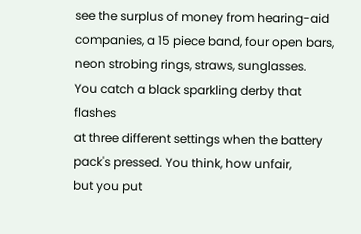see the surplus of money from hearing-aid
companies, a 15 piece band, four open bars,
neon strobing rings, straws, sunglasses.
You catch a black sparkling derby that flashes
at three different settings when the battery
pack's pressed. You think, how unfair,
but you put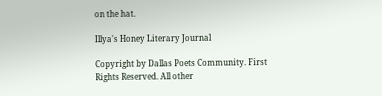on the hat.

Illya's Honey Literary Journal

Copyright by Dallas Poets Community. First Rights Reserved. All other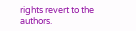rights revert to the authors.